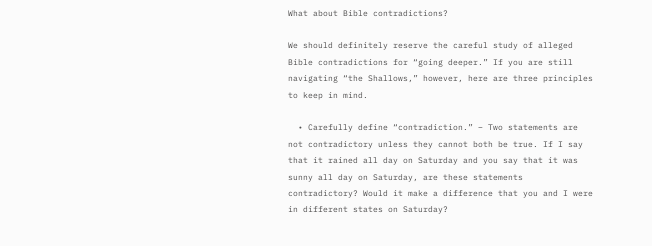What about Bible contradictions?

We should definitely reserve the careful study of alleged Bible contradictions for “going deeper.” If you are still navigating “the Shallows,” however, here are three principles to keep in mind.

  • Carefully define “contradiction.” – Two statements are not contradictory unless they cannot both be true. If I say that it rained all day on Saturday and you say that it was sunny all day on Saturday, are these statements contradictory? Would it make a difference that you and I were in different states on Saturday?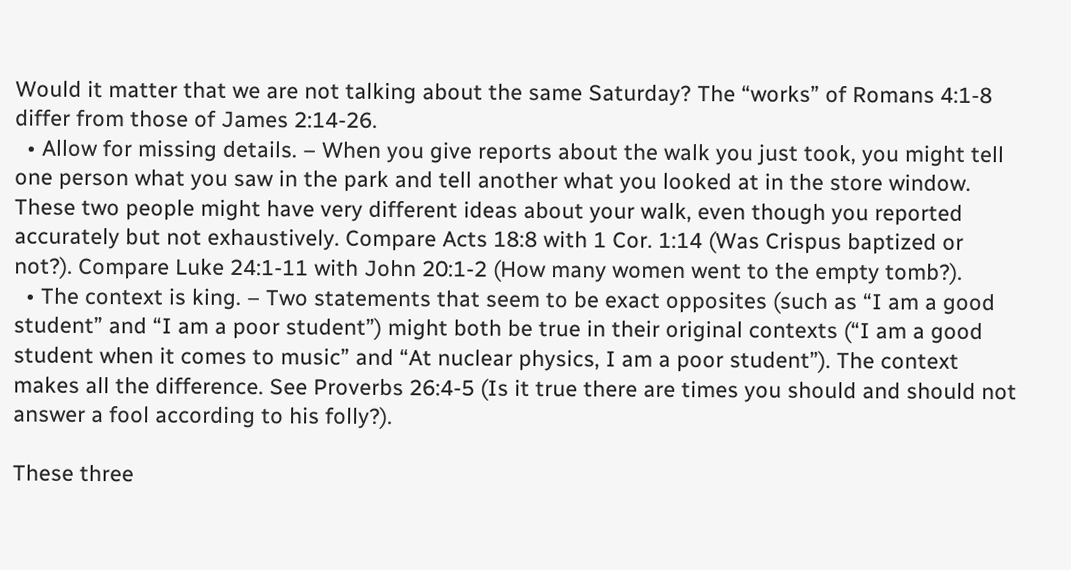Would it matter that we are not talking about the same Saturday? The “works” of Romans 4:1-8 differ from those of James 2:14-26.
  • Allow for missing details. – When you give reports about the walk you just took, you might tell one person what you saw in the park and tell another what you looked at in the store window. These two people might have very different ideas about your walk, even though you reported accurately but not exhaustively. Compare Acts 18:8 with 1 Cor. 1:14 (Was Crispus baptized or not?). Compare Luke 24:1-11 with John 20:1-2 (How many women went to the empty tomb?).
  • The context is king. – Two statements that seem to be exact opposites (such as “I am a good student” and “I am a poor student”) might both be true in their original contexts (“I am a good student when it comes to music” and “At nuclear physics, I am a poor student”). The context makes all the difference. See Proverbs 26:4-5 (Is it true there are times you should and should not answer a fool according to his folly?).

These three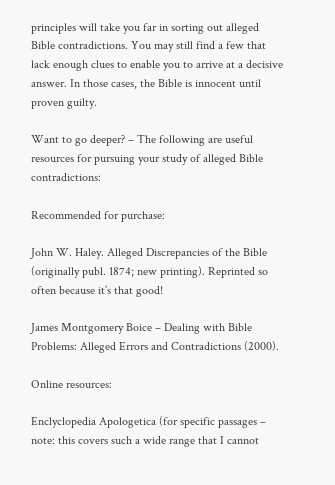principles will take you far in sorting out alleged Bible contradictions. You may still find a few that lack enough clues to enable you to arrive at a decisive answer. In those cases, the Bible is innocent until proven guilty.

Want to go deeper? – The following are useful resources for pursuing your study of alleged Bible contradictions:

Recommended for purchase:

John W. Haley. Alleged Discrepancies of the Bible (originally publ. 1874; new printing). Reprinted so often because it’s that good!

James Montgomery Boice – Dealing with Bible Problems: Alleged Errors and Contradictions (2000).

Online resources:

Enclyclopedia Apologetica (for specific passages – note: this covers such a wide range that I cannot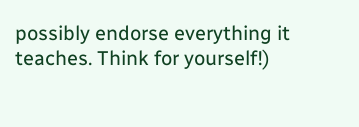possibly endorse everything it teaches. Think for yourself!)